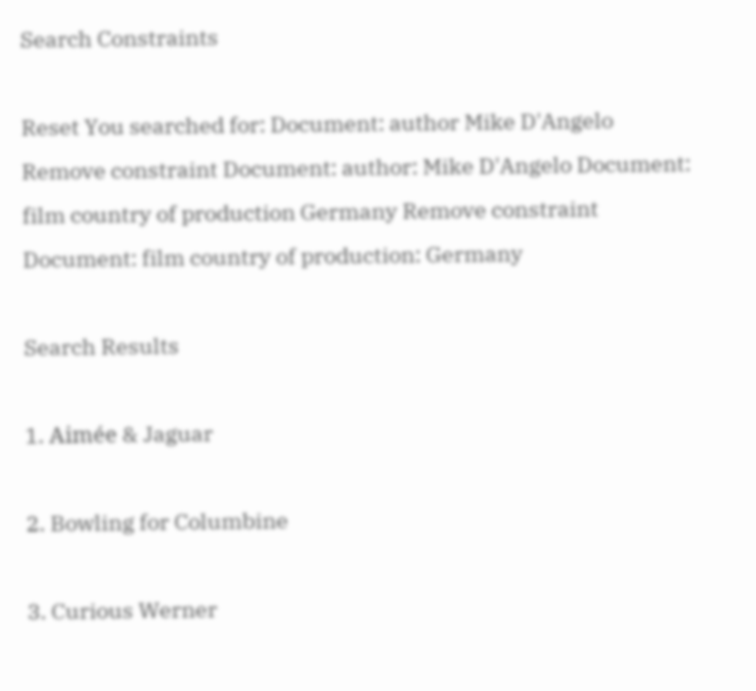Search Constraints

Reset You searched for: Document: author Mike D'Angelo Remove constraint Document: author: Mike D'Angelo Document: film country of production Germany Remove constraint Document: film country of production: Germany

Search Results

1. Aimée & Jaguar

2. Bowling for Columbine

3. Curious Werner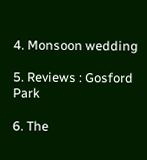4. Monsoon wedding

5. Reviews : Gosford Park

6. The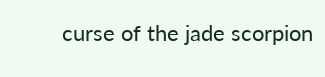curse of the jade scorpion